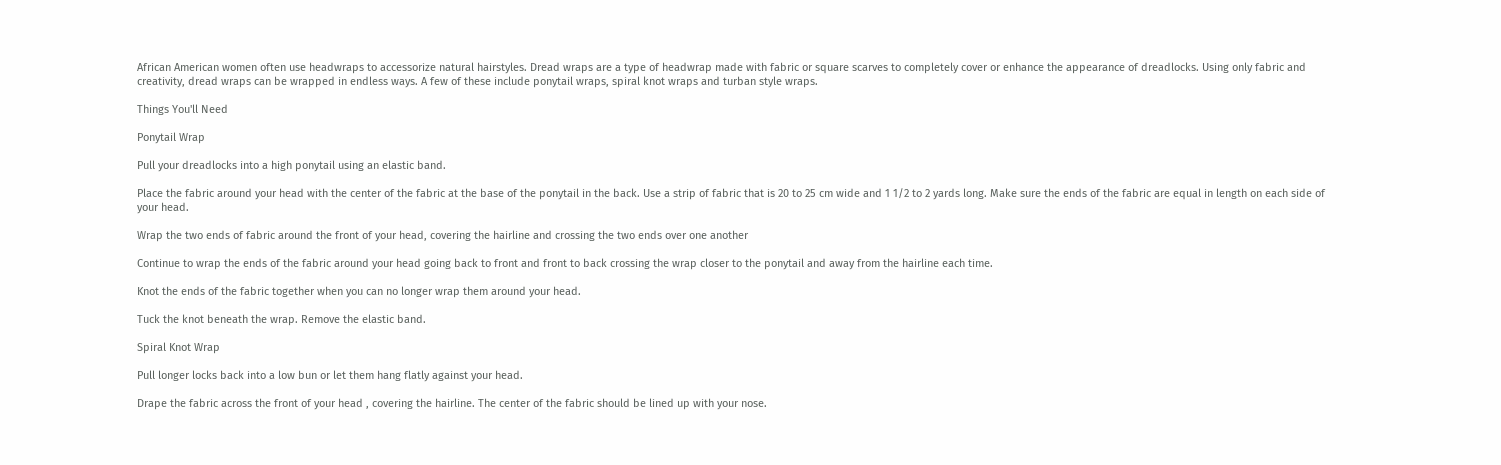African American women often use headwraps to accessorize natural hairstyles. Dread wraps are a type of headwrap made with fabric or square scarves to completely cover or enhance the appearance of dreadlocks. Using only fabric and creativity, dread wraps can be wrapped in endless ways. A few of these include ponytail wraps, spiral knot wraps and turban style wraps.

Things You'll Need

Ponytail Wrap

Pull your dreadlocks into a high ponytail using an elastic band.

Place the fabric around your head with the center of the fabric at the base of the ponytail in the back. Use a strip of fabric that is 20 to 25 cm wide and 1 1/2 to 2 yards long. Make sure the ends of the fabric are equal in length on each side of your head.

Wrap the two ends of fabric around the front of your head, covering the hairline and crossing the two ends over one another

Continue to wrap the ends of the fabric around your head going back to front and front to back crossing the wrap closer to the ponytail and away from the hairline each time.

Knot the ends of the fabric together when you can no longer wrap them around your head.

Tuck the knot beneath the wrap. Remove the elastic band.

Spiral Knot Wrap

Pull longer locks back into a low bun or let them hang flatly against your head.

Drape the fabric across the front of your head , covering the hairline. The center of the fabric should be lined up with your nose.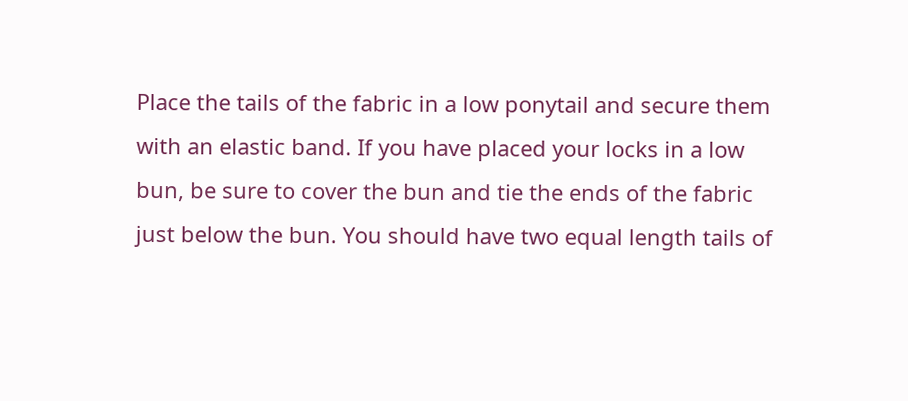Place the tails of the fabric in a low ponytail and secure them with an elastic band. If you have placed your locks in a low bun, be sure to cover the bun and tie the ends of the fabric just below the bun. You should have two equal length tails of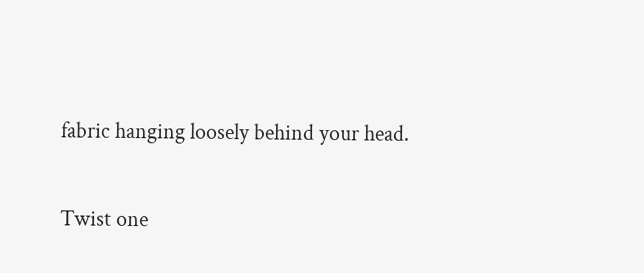fabric hanging loosely behind your head.

Twist one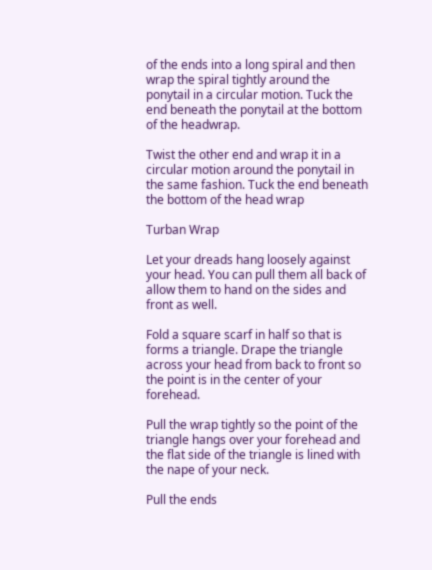of the ends into a long spiral and then wrap the spiral tightly around the ponytail in a circular motion. Tuck the end beneath the ponytail at the bottom of the headwrap.

Twist the other end and wrap it in a circular motion around the ponytail in the same fashion. Tuck the end beneath the bottom of the head wrap

Turban Wrap

Let your dreads hang loosely against your head. You can pull them all back of allow them to hand on the sides and front as well.

Fold a square scarf in half so that is forms a triangle. Drape the triangle across your head from back to front so the point is in the center of your forehead.

Pull the wrap tightly so the point of the triangle hangs over your forehead and the flat side of the triangle is lined with the nape of your neck.

Pull the ends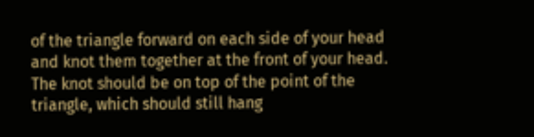of the triangle forward on each side of your head and knot them together at the front of your head. The knot should be on top of the point of the triangle, which should still hang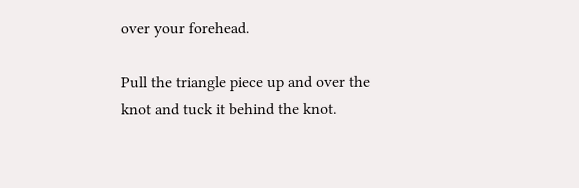over your forehead.

Pull the triangle piece up and over the knot and tuck it behind the knot.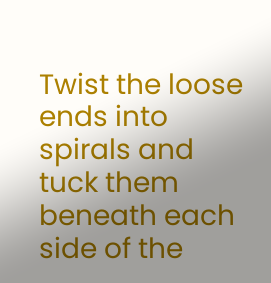Twist the loose ends into spirals and tuck them beneath each side of the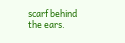scarf behind the ears.